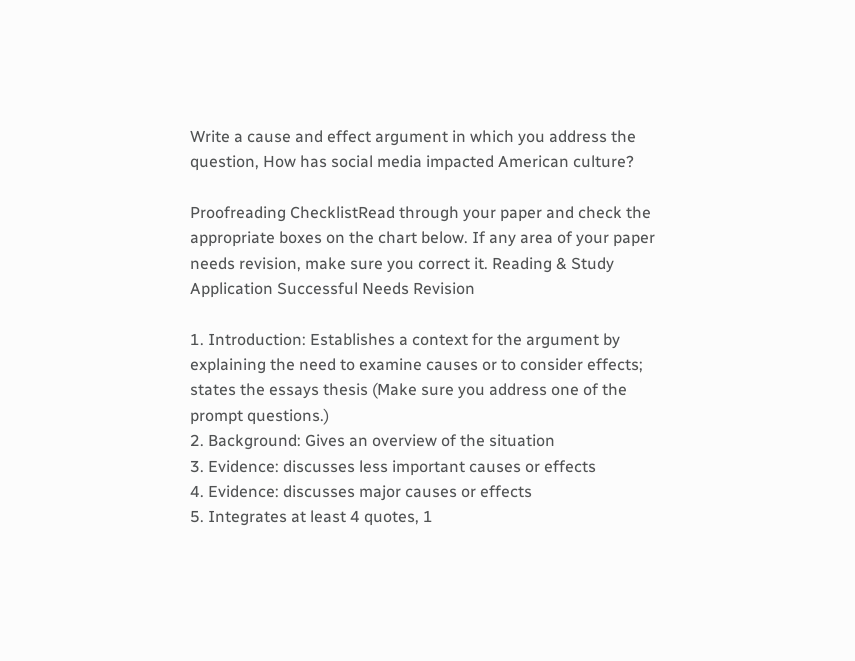Write a cause and effect argument in which you address the question, How has social media impacted American culture?

Proofreading ChecklistRead through your paper and check the appropriate boxes on the chart below. If any area of your paper needs revision, make sure you correct it. Reading & Study Application Successful Needs Revision

1. Introduction: Establishes a context for the argument by explaining the need to examine causes or to consider effects; states the essays thesis (Make sure you address one of the prompt questions.)
2. Background: Gives an overview of the situation
3. Evidence: discusses less important causes or effects
4. Evidence: discusses major causes or effects
5. Integrates at least 4 quotes, 1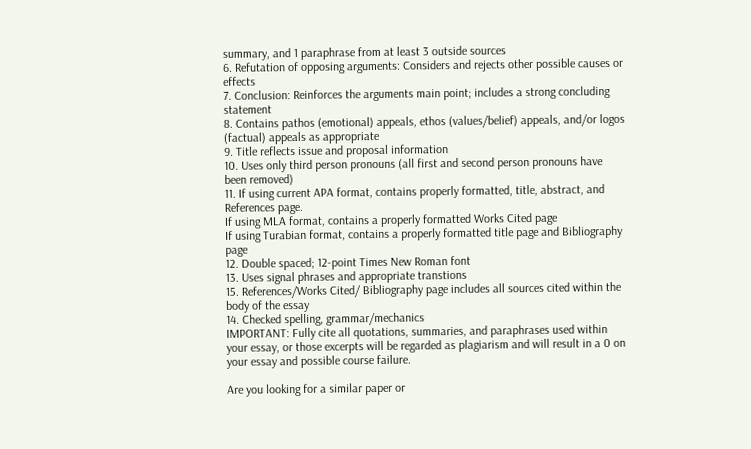summary, and 1 paraphrase from at least 3 outside sources
6. Refutation of opposing arguments: Considers and rejects other possible causes or effects
7. Conclusion: Reinforces the arguments main point; includes a strong concluding statement
8. Contains pathos (emotional) appeals, ethos (values/belief) appeals, and/or logos (factual) appeals as appropriate
9. Title reflects issue and proposal information
10. Uses only third person pronouns (all first and second person pronouns have been removed)
11. If using current APA format, contains properly formatted, title, abstract, and References page.
If using MLA format, contains a properly formatted Works Cited page
If using Turabian format, contains a properly formatted title page and Bibliography page
12. Double spaced; 12-point Times New Roman font
13. Uses signal phrases and appropriate transtions
15. References/Works Cited/ Bibliography page includes all sources cited within the body of the essay
14. Checked spelling, grammar/mechanics
IMPORTANT: Fully cite all quotations, summaries, and paraphrases used within your essay, or those excerpts will be regarded as plagiarism and will result in a 0 on your essay and possible course failure.

Are you looking for a similar paper or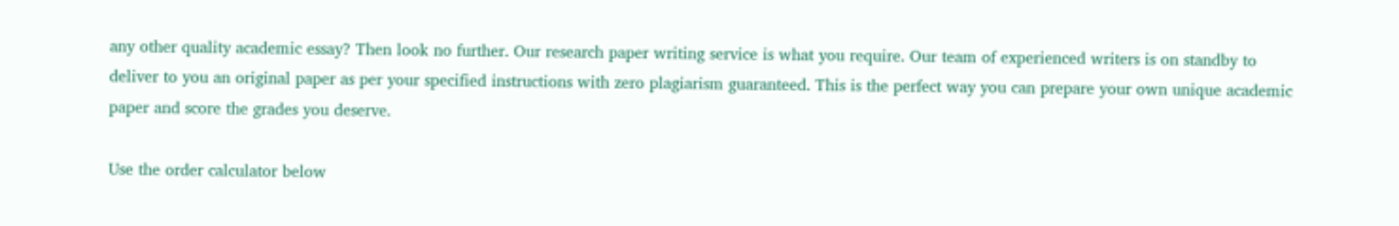any other quality academic essay? Then look no further. Our research paper writing service is what you require. Our team of experienced writers is on standby to deliver to you an original paper as per your specified instructions with zero plagiarism guaranteed. This is the perfect way you can prepare your own unique academic paper and score the grades you deserve.

Use the order calculator below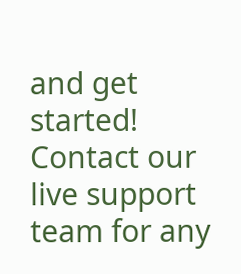and get started! Contact our live support team for any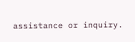assistance or inquiry.